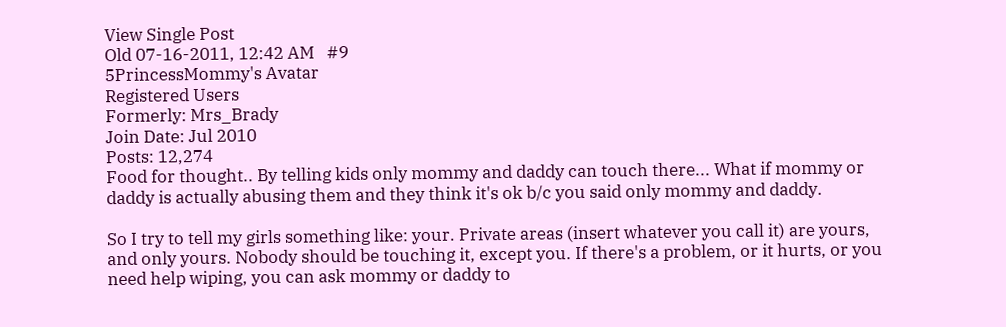View Single Post
Old 07-16-2011, 12:42 AM   #9
5PrincessMommy's Avatar
Registered Users
Formerly: Mrs_Brady
Join Date: Jul 2010
Posts: 12,274
Food for thought.. By telling kids only mommy and daddy can touch there... What if mommy or daddy is actually abusing them and they think it's ok b/c you said only mommy and daddy.

So I try to tell my girls something like: your. Private areas (insert whatever you call it) are yours, and only yours. Nobody should be touching it, except you. If there's a problem, or it hurts, or you need help wiping, you can ask mommy or daddy to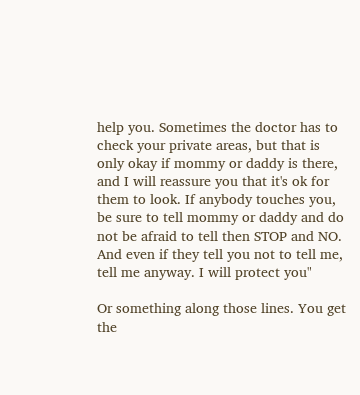help you. Sometimes the doctor has to check your private areas, but that is only okay if mommy or daddy is there, and I will reassure you that it's ok for them to look. If anybody touches you, be sure to tell mommy or daddy and do not be afraid to tell then STOP and NO. And even if they tell you not to tell me, tell me anyway. I will protect you"

Or something along those lines. You get the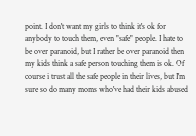point. I don't want my girls to think it's ok for anybody to touch them, even "safe" people. I hate to be over paranoid, but I rather be over paranoid then my kids think a safe person touching them is ok. Of course i trust all the safe people in their lives, but I'm sure so do many moms who've had their kids abused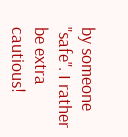by someone "safe". I rather be extra cautious!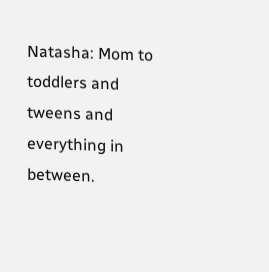Natasha: Mom to toddlers and tweens and everything in between.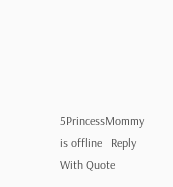5PrincessMommy is offline   Reply With Quote